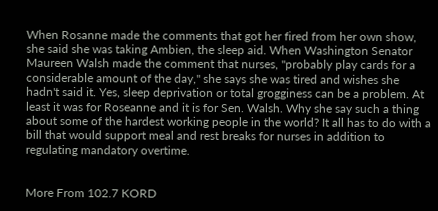When Rosanne made the comments that got her fired from her own show, she said she was taking Ambien, the sleep aid. When Washington Senator Maureen Walsh made the comment that nurses, "probably play cards for a considerable amount of the day," she says she was tired and wishes she hadn't said it. Yes, sleep deprivation or total grogginess can be a problem. At least it was for Roseanne and it is for Sen. Walsh. Why she say such a thing about some of the hardest working people in the world? It all has to do with a bill that would support meal and rest breaks for nurses in addition to regulating mandatory overtime.


More From 102.7 KORD